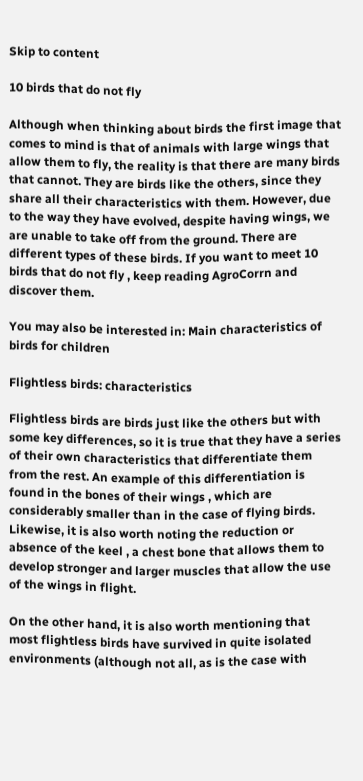Skip to content

10 birds that do not fly

Although when thinking about birds the first image that comes to mind is that of animals with large wings that allow them to fly, the reality is that there are many birds that cannot. They are birds like the others, since they share all their characteristics with them. However, due to the way they have evolved, despite having wings, we are unable to take off from the ground. There are different types of these birds. If you want to meet 10 birds that do not fly , keep reading AgroCorrn and discover them.

You may also be interested in: Main characteristics of birds for children

Flightless birds: characteristics

Flightless birds are birds just like the others but with some key differences, so it is true that they have a series of their own characteristics that differentiate them from the rest. An example of this differentiation is found in the bones of their wings , which are considerably smaller than in the case of flying birds. Likewise, it is also worth noting the reduction or absence of the keel , a chest bone that allows them to develop stronger and larger muscles that allow the use of the wings in flight.

On the other hand, it is also worth mentioning that most flightless birds have survived in quite isolated environments (although not all, as is the case with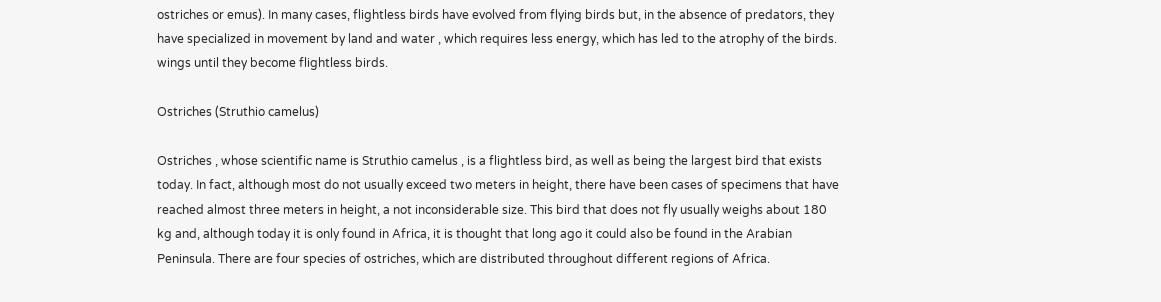ostriches or emus). In many cases, flightless birds have evolved from flying birds but, in the absence of predators, they have specialized in movement by land and water , which requires less energy, which has led to the atrophy of the birds. wings until they become flightless birds.

Ostriches (Struthio camelus)

Ostriches , whose scientific name is Struthio camelus , is a flightless bird, as well as being the largest bird that exists today. In fact, although most do not usually exceed two meters in height, there have been cases of specimens that have reached almost three meters in height, a not inconsiderable size. This bird that does not fly usually weighs about 180 kg and, although today it is only found in Africa, it is thought that long ago it could also be found in the Arabian Peninsula. There are four species of ostriches, which are distributed throughout different regions of Africa.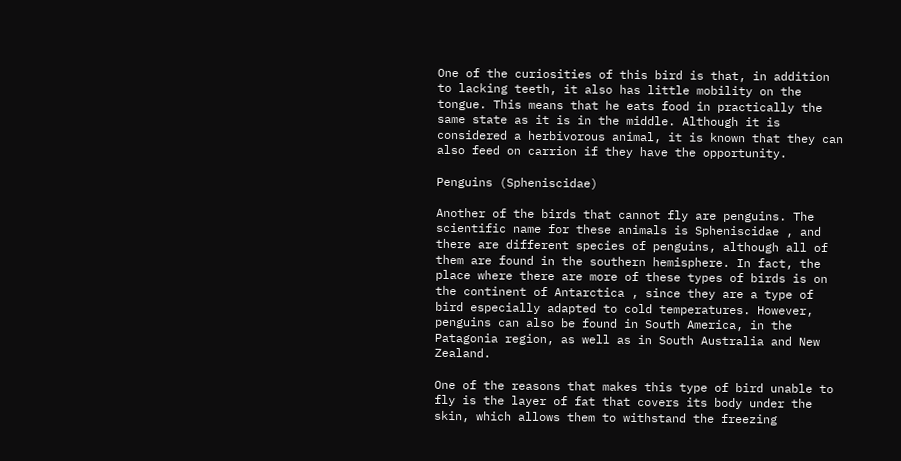One of the curiosities of this bird is that, in addition to lacking teeth, it also has little mobility on the tongue. This means that he eats food in practically the same state as it is in the middle. Although it is considered a herbivorous animal, it is known that they can also feed on carrion if they have the opportunity.

Penguins (Spheniscidae)

Another of the birds that cannot fly are penguins. The scientific name for these animals is Spheniscidae , and there are different species of penguins, although all of them are found in the southern hemisphere. In fact, the place where there are more of these types of birds is on the continent of Antarctica , since they are a type of bird especially adapted to cold temperatures. However, penguins can also be found in South America, in the Patagonia region, as well as in South Australia and New Zealand.

One of the reasons that makes this type of bird unable to fly is the layer of fat that covers its body under the skin, which allows them to withstand the freezing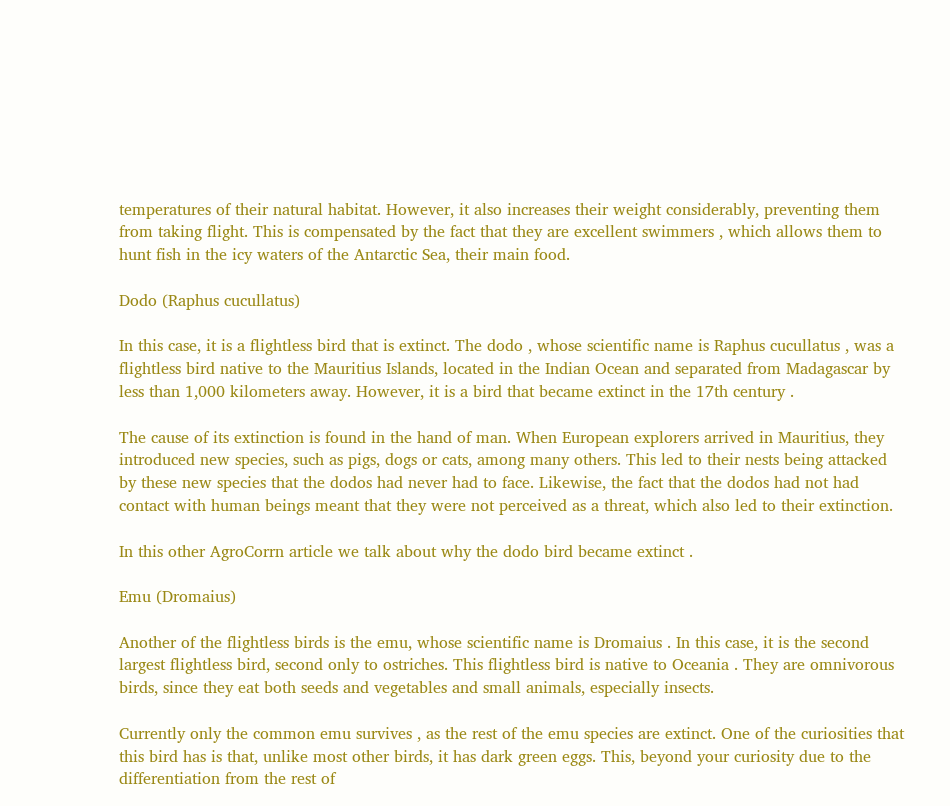temperatures of their natural habitat. However, it also increases their weight considerably, preventing them from taking flight. This is compensated by the fact that they are excellent swimmers , which allows them to hunt fish in the icy waters of the Antarctic Sea, their main food.

Dodo (Raphus cucullatus)

In this case, it is a flightless bird that is extinct. The dodo , whose scientific name is Raphus cucullatus , was a flightless bird native to the Mauritius Islands, located in the Indian Ocean and separated from Madagascar by less than 1,000 kilometers away. However, it is a bird that became extinct in the 17th century .

The cause of its extinction is found in the hand of man. When European explorers arrived in Mauritius, they introduced new species, such as pigs, dogs or cats, among many others. This led to their nests being attacked by these new species that the dodos had never had to face. Likewise, the fact that the dodos had not had contact with human beings meant that they were not perceived as a threat, which also led to their extinction.

In this other AgroCorrn article we talk about why the dodo bird became extinct .

Emu (Dromaius)

Another of the flightless birds is the emu, whose scientific name is Dromaius . In this case, it is the second largest flightless bird, second only to ostriches. This flightless bird is native to Oceania . They are omnivorous birds, since they eat both seeds and vegetables and small animals, especially insects.

Currently only the common emu survives , as the rest of the emu species are extinct. One of the curiosities that this bird has is that, unlike most other birds, it has dark green eggs. This, beyond your curiosity due to the differentiation from the rest of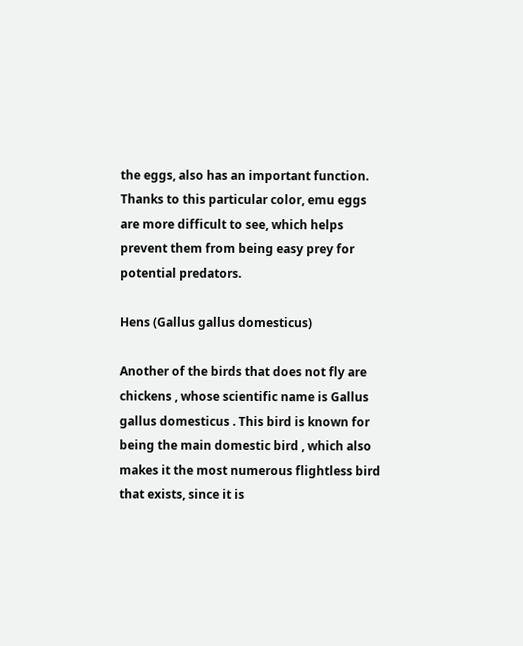the eggs, also has an important function. Thanks to this particular color, emu eggs are more difficult to see, which helps prevent them from being easy prey for potential predators.

Hens (Gallus gallus domesticus)

Another of the birds that does not fly are chickens , whose scientific name is Gallus gallus domesticus . This bird is known for being the main domestic bird , which also makes it the most numerous flightless bird that exists, since it is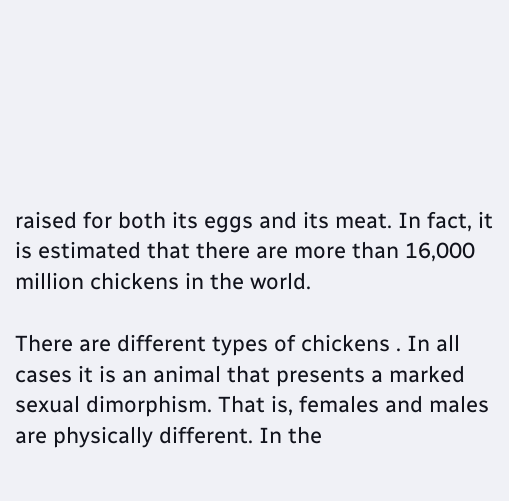raised for both its eggs and its meat. In fact, it is estimated that there are more than 16,000 million chickens in the world.

There are different types of chickens . In all cases it is an animal that presents a marked sexual dimorphism. That is, females and males are physically different. In the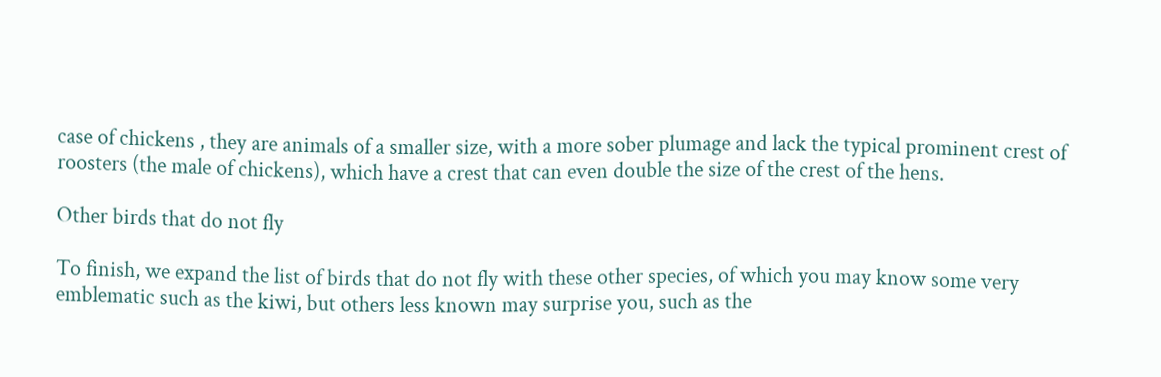case of chickens , they are animals of a smaller size, with a more sober plumage and lack the typical prominent crest of roosters (the male of chickens), which have a crest that can even double the size of the crest of the hens.

Other birds that do not fly

To finish, we expand the list of birds that do not fly with these other species, of which you may know some very emblematic such as the kiwi, but others less known may surprise you, such as the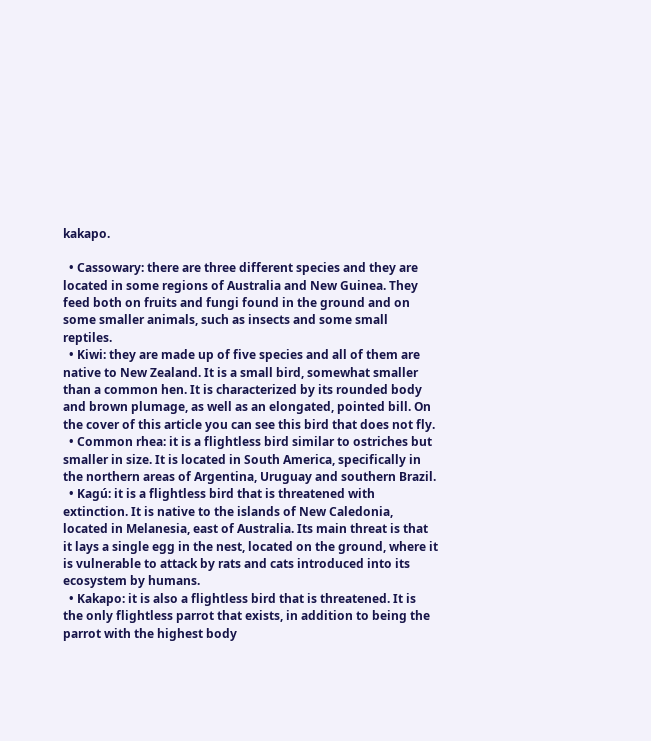kakapo.

  • Cassowary: there are three different species and they are located in some regions of Australia and New Guinea. They feed both on fruits and fungi found in the ground and on some smaller animals, such as insects and some small reptiles.
  • Kiwi: they are made up of five species and all of them are native to New Zealand. It is a small bird, somewhat smaller than a common hen. It is characterized by its rounded body and brown plumage, as well as an elongated, pointed bill. On the cover of this article you can see this bird that does not fly.
  • Common rhea: it is a flightless bird similar to ostriches but smaller in size. It is located in South America, specifically in the northern areas of Argentina, Uruguay and southern Brazil.
  • Kagú: it is a flightless bird that is threatened with extinction. It is native to the islands of New Caledonia, located in Melanesia, east of Australia. Its main threat is that it lays a single egg in the nest, located on the ground, where it is vulnerable to attack by rats and cats introduced into its ecosystem by humans.
  • Kakapo: it is also a flightless bird that is threatened. It is the only flightless parrot that exists, in addition to being the parrot with the highest body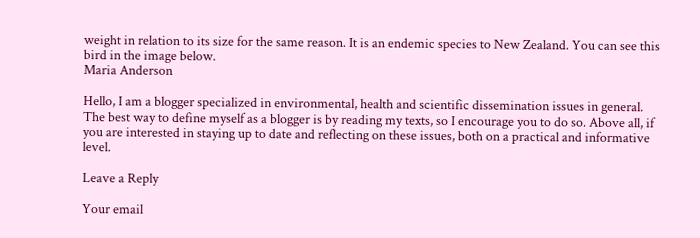weight in relation to its size for the same reason. It is an endemic species to New Zealand. You can see this bird in the image below.
Maria Anderson

Hello, I am a blogger specialized in environmental, health and scientific dissemination issues in general. The best way to define myself as a blogger is by reading my texts, so I encourage you to do so. Above all, if you are interested in staying up to date and reflecting on these issues, both on a practical and informative level.

Leave a Reply

Your email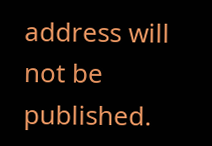address will not be published.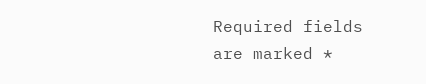Required fields are marked *